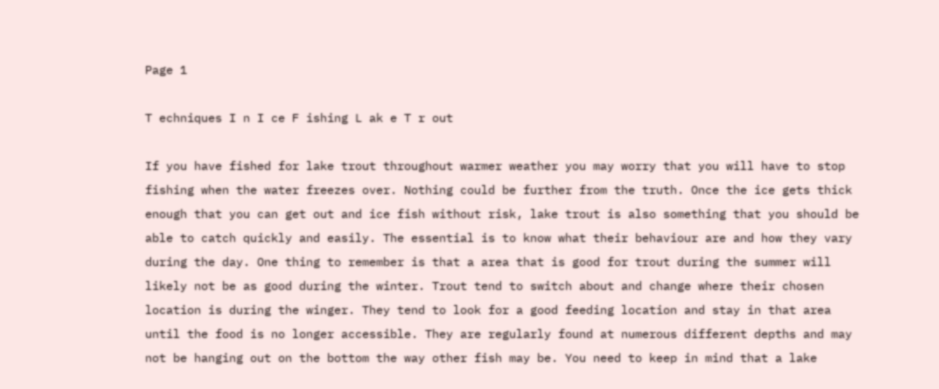Page 1

T echniques I n I ce F ishing L ak e T r out

If you have fished for lake trout throughout warmer weather you may worry that you will have to stop fishing when the water freezes over. Nothing could be further from the truth. Once the ice gets thick enough that you can get out and ice fish without risk, lake trout is also something that you should be able to catch quickly and easily. The essential is to know what their behaviour are and how they vary during the day. One thing to remember is that a area that is good for trout during the summer will likely not be as good during the winter. Trout tend to switch about and change where their chosen location is during the winger. They tend to look for a good feeding location and stay in that area until the food is no longer accessible. They are regularly found at numerous different depths and may not be hanging out on the bottom the way other fish may be. You need to keep in mind that a lake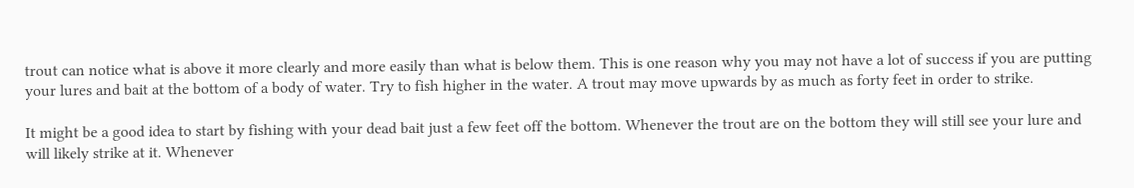trout can notice what is above it more clearly and more easily than what is below them. This is one reason why you may not have a lot of success if you are putting your lures and bait at the bottom of a body of water. Try to fish higher in the water. A trout may move upwards by as much as forty feet in order to strike.

It might be a good idea to start by fishing with your dead bait just a few feet off the bottom. Whenever the trout are on the bottom they will still see your lure and will likely strike at it. Whenever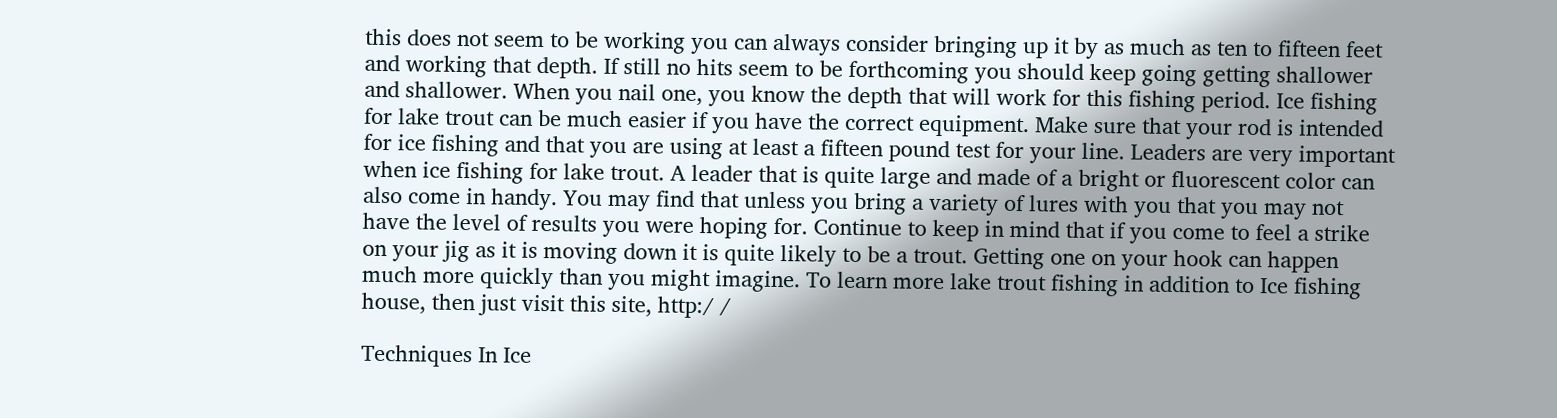this does not seem to be working you can always consider bringing up it by as much as ten to fifteen feet and working that depth. If still no hits seem to be forthcoming you should keep going getting shallower and shallower. When you nail one, you know the depth that will work for this fishing period. Ice fishing for lake trout can be much easier if you have the correct equipment. Make sure that your rod is intended for ice fishing and that you are using at least a fifteen pound test for your line. Leaders are very important when ice fishing for lake trout. A leader that is quite large and made of a bright or fluorescent color can also come in handy. You may find that unless you bring a variety of lures with you that you may not have the level of results you were hoping for. Continue to keep in mind that if you come to feel a strike on your jig as it is moving down it is quite likely to be a trout. Getting one on your hook can happen much more quickly than you might imagine. To learn more lake trout fishing in addition to Ice fishing house, then just visit this site, http:/ /

Techniques In Ice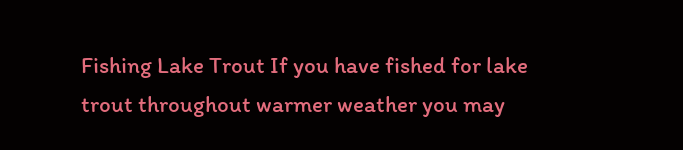Fishing Lake Trout If you have fished for lake trout throughout warmer weather you may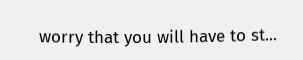worry that you will have to st...